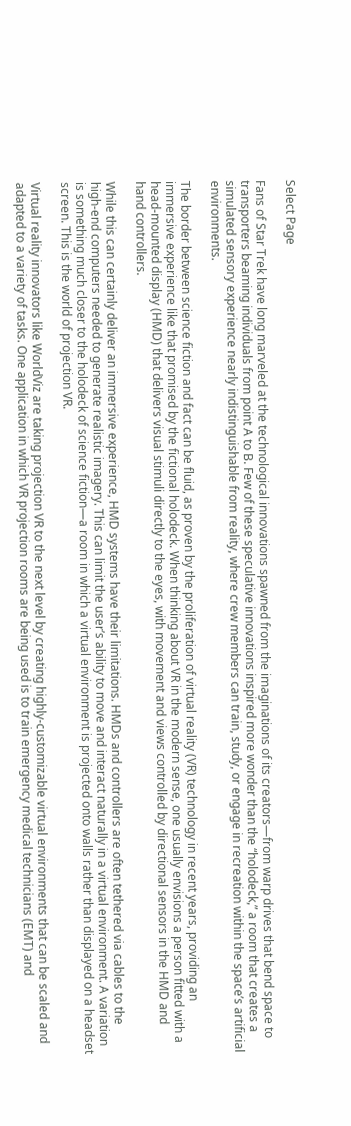Select Page

Fans of Star Trek have long marveled at the technological innovations spawned from the imaginations of its creators—from warp drives that bend space to transporters beaming individuals from point A to B. Few of these speculative innovations inspired more wonder than the “holodeck,” a room that creates a simulated sensory experience nearly indistinguishable from reality, where crew members can train, study, or engage in recreation within the space’s artificial environments.

The border between science fiction and fact can be fluid, as proven by the proliferation of virtual reality (VR) technology in recent years, providing an immersive experience like that promised by the fictional holodeck. When thinking about VR in the modern sense, one usually envisions a person fitted with a head-mounted display (HMD) that delivers visual stimuli directly to the eyes, with movement and views controlled by directional sensors in the HMD and hand controllers.

While this can certainly deliver an immersive experience, HMD systems have their limitations. HMDs and controllers are often tethered via cables to the high-end computers needed to generate realistic imagery. This can limit the user’s ability to move and interact naturally in a virtual environment. A variation is something much closer to the holodeck of science fiction—a room in which a virtual environment is projected onto walls rather than displayed on a headset screen. This is the world of projection VR.

Virtual reality innovators like WorldViz are taking projection VR to the next level by creating highly-customizable virtual environments that can be scaled and adapted to a variety of tasks. One application in which VR projection rooms are being used is to train emergency medical technicians (EMT) and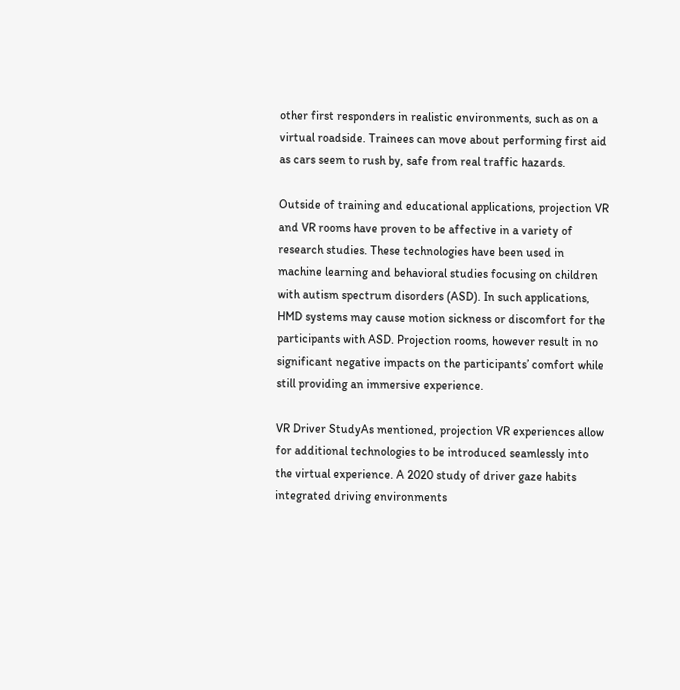other first responders in realistic environments, such as on a virtual roadside. Trainees can move about performing first aid as cars seem to rush by, safe from real traffic hazards.

Outside of training and educational applications, projection VR and VR rooms have proven to be affective in a variety of research studies. These technologies have been used in machine learning and behavioral studies focusing on children with autism spectrum disorders (ASD). In such applications, HMD systems may cause motion sickness or discomfort for the participants with ASD. Projection rooms, however result in no significant negative impacts on the participants’ comfort while still providing an immersive experience.

VR Driver StudyAs mentioned, projection VR experiences allow for additional technologies to be introduced seamlessly into the virtual experience. A 2020 study of driver gaze habits integrated driving environments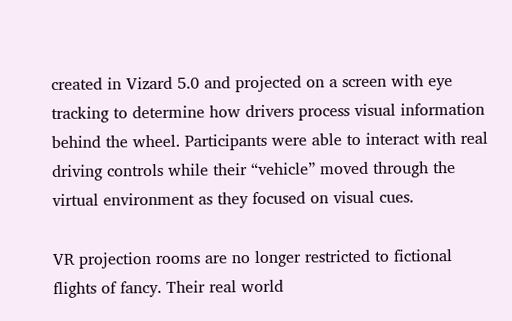created in Vizard 5.0 and projected on a screen with eye tracking to determine how drivers process visual information behind the wheel. Participants were able to interact with real driving controls while their “vehicle” moved through the virtual environment as they focused on visual cues.

VR projection rooms are no longer restricted to fictional flights of fancy. Their real world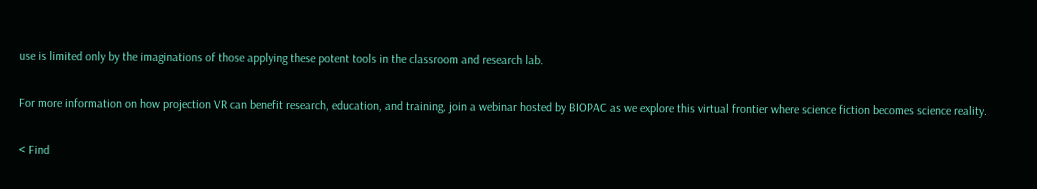use is limited only by the imaginations of those applying these potent tools in the classroom and research lab.

For more information on how projection VR can benefit research, education, and training, join a webinar hosted by BIOPAC as we explore this virtual frontier where science fiction becomes science reality.

< Find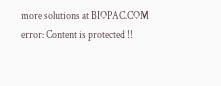more solutions at BIOPAC.COM
error: Content is protected !!